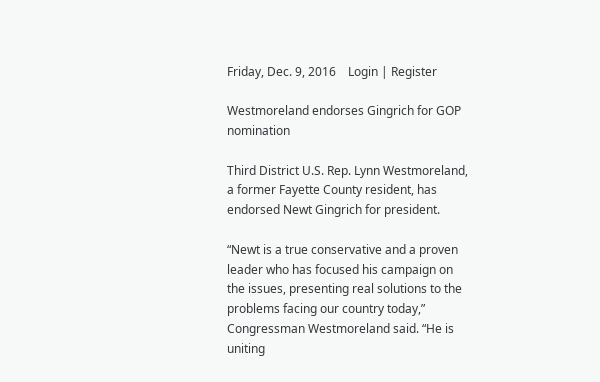Friday, Dec. 9, 2016    Login | Register

Westmoreland endorses Gingrich for GOP nomination

Third District U.S. Rep. Lynn Westmoreland, a former Fayette County resident, has endorsed Newt Gingrich for president.

“Newt is a true conservative and a proven leader who has focused his campaign on the issues, presenting real solutions to the problems facing our country today,” Congressman Westmoreland said. “He is uniting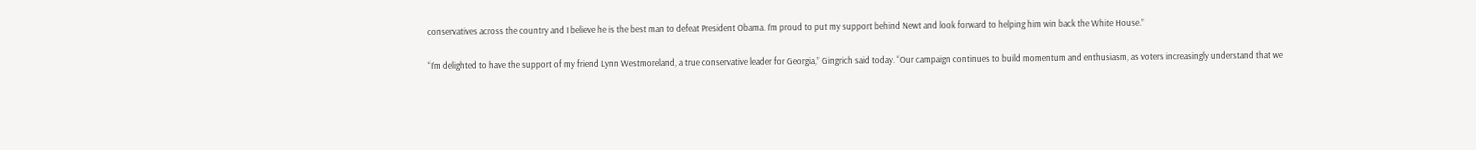conservatives across the country and I believe he is the best man to defeat President Obama. I’m proud to put my support behind Newt and look forward to helping him win back the White House.”

“I’m delighted to have the support of my friend Lynn Westmoreland, a true conservative leader for Georgia,” Gingrich said today. “Our campaign continues to build momentum and enthusiasm, as voters increasingly understand that we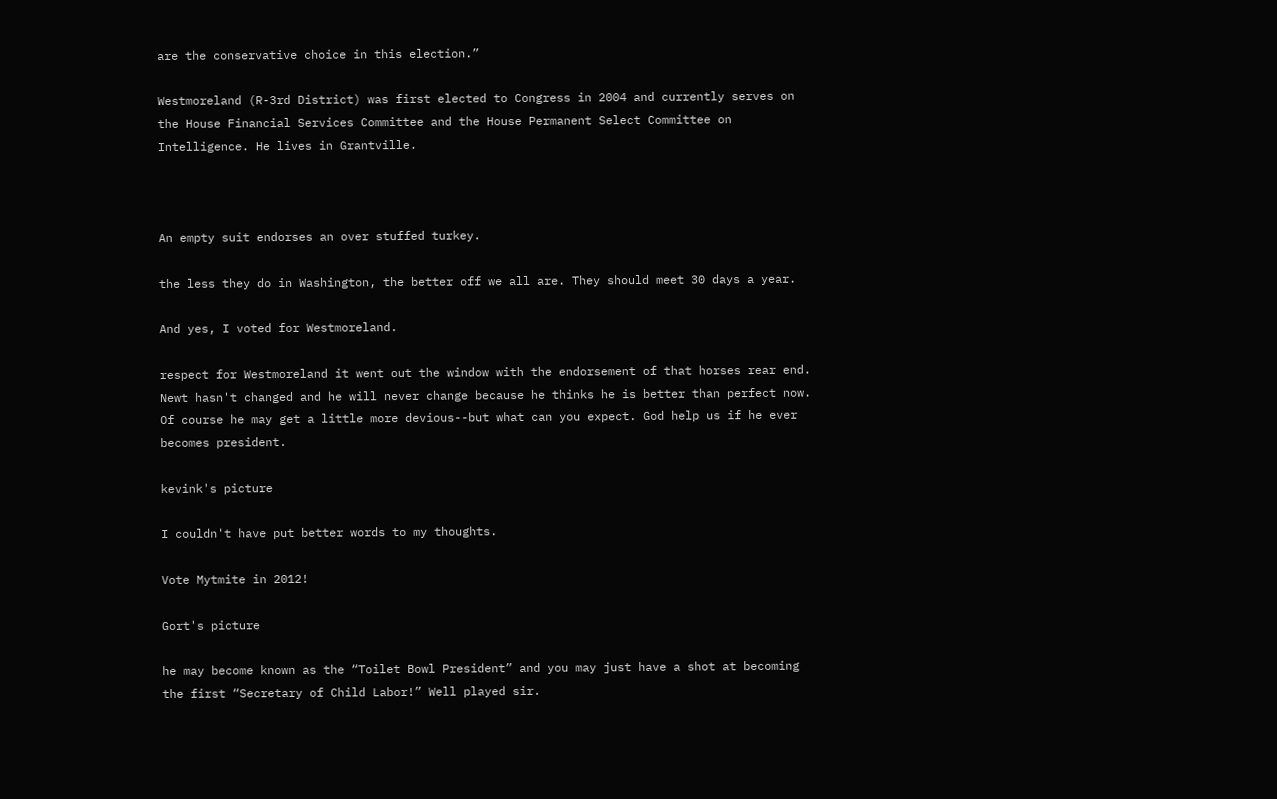are the conservative choice in this election.”

Westmoreland (R-3rd District) was first elected to Congress in 2004 and currently serves on the House Financial Services Committee and the House Permanent Select Committee on Intelligence. He lives in Grantville.



An empty suit endorses an over stuffed turkey.

the less they do in Washington, the better off we all are. They should meet 30 days a year.

And yes, I voted for Westmoreland.

respect for Westmoreland it went out the window with the endorsement of that horses rear end. Newt hasn't changed and he will never change because he thinks he is better than perfect now. Of course he may get a little more devious--but what can you expect. God help us if he ever becomes president.

kevink's picture

I couldn't have put better words to my thoughts.

Vote Mytmite in 2012!

Gort's picture

he may become known as the “Toilet Bowl President” and you may just have a shot at becoming the first “Secretary of Child Labor!” Well played sir.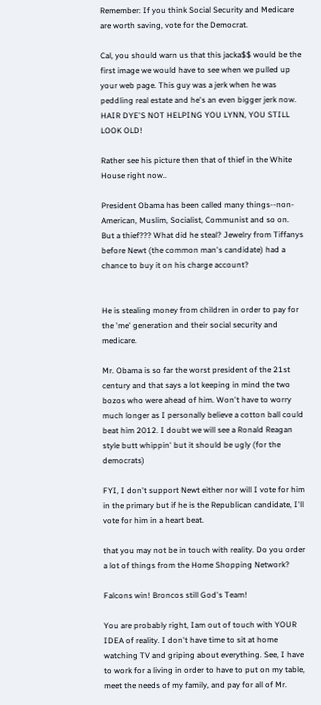Remember: If you think Social Security and Medicare are worth saving, vote for the Democrat.

Cal, you should warn us that this jacka$$ would be the first image we would have to see when we pulled up your web page. This guy was a jerk when he was peddling real estate and he's an even bigger jerk now. HAIR DYE'S NOT HELPING YOU LYNN, YOU STILL LOOK OLD!

Rather see his picture then that of thief in the White House right now..

President Obama has been called many things--non-American, Muslim, Socialist, Communist and so on. But a thief??? What did he steal? Jewelry from Tiffanys before Newt (the common man's candidate) had a chance to buy it on his charge account?


He is stealing money from children in order to pay for the 'me' generation and their social security and medicare.

Mr. Obama is so far the worst president of the 21st century and that says a lot keeping in mind the two bozos who were ahead of him. Won't have to worry much longer as I personally believe a cotton ball could beat him 2012. I doubt we will see a Ronald Reagan style butt whippin' but it should be ugly (for the democrats)

FYI, I don't support Newt either nor will I vote for him in the primary but if he is the Republican candidate, I'll vote for him in a heart beat.

that you may not be in touch with reality. Do you order a lot of things from the Home Shopping Network?

Falcons win! Broncos still God's Team!

You are probably right, Iam out of touch with YOUR IDEA of reality. I don't have time to sit at home watching TV and griping about everything. See, I have to work for a living in order to have to put on my table, meet the needs of my family, and pay for all of Mr.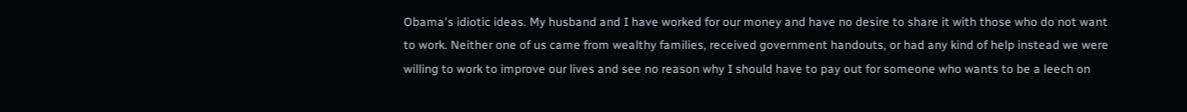Obama's idiotic ideas. My husband and I have worked for our money and have no desire to share it with those who do not want to work. Neither one of us came from wealthy families, received government handouts, or had any kind of help instead we were willing to work to improve our lives and see no reason why I should have to pay out for someone who wants to be a leech on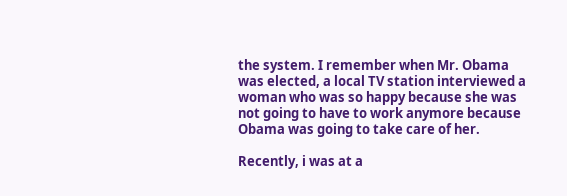the system. I remember when Mr. Obama was elected, a local TV station interviewed a woman who was so happy because she was not going to have to work anymore because Obama was going to take care of her.

Recently, i was at a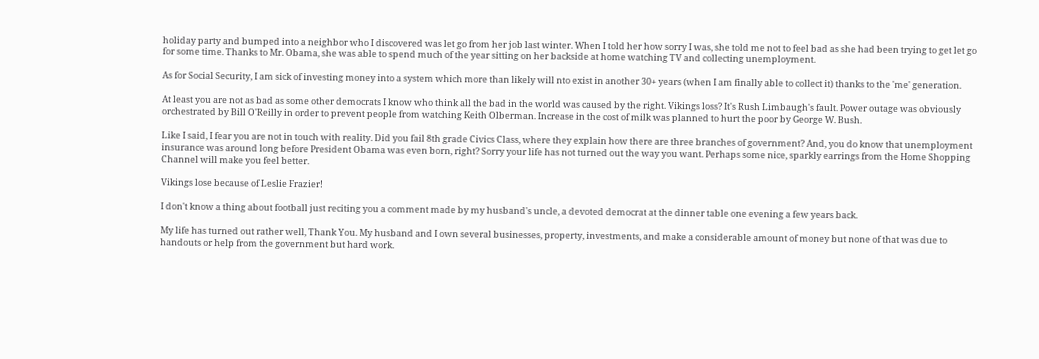holiday party and bumped into a neighbor who I discovered was let go from her job last winter. When I told her how sorry I was, she told me not to feel bad as she had been trying to get let go for some time. Thanks to Mr. Obama, she was able to spend much of the year sitting on her backside at home watching TV and collecting unemployment.

As for Social Security, I am sick of investing money into a system which more than likely will nto exist in another 30+ years (when I am finally able to collect it) thanks to the 'me' generation.

At least you are not as bad as some other democrats I know who think all the bad in the world was caused by the right. Vikings loss? It's Rush Limbaugh's fault. Power outage was obviously orchestrated by Bill O'Reilly in order to prevent people from watching Keith Olberman. Increase in the cost of milk was planned to hurt the poor by George W. Bush.

Like I said, I fear you are not in touch with reality. Did you fail 8th grade Civics Class, where they explain how there are three branches of government? And, you do know that unemployment insurance was around long before President Obama was even born, right? Sorry your life has not turned out the way you want. Perhaps some nice, sparkly earrings from the Home Shopping Channel will make you feel better.

Vikings lose because of Leslie Frazier!

I don't know a thing about football just reciting you a comment made by my husband's uncle, a devoted democrat at the dinner table one evening a few years back.

My life has turned out rather well, Thank You. My husband and I own several businesses, property, investments, and make a considerable amount of money but none of that was due to handouts or help from the government but hard work.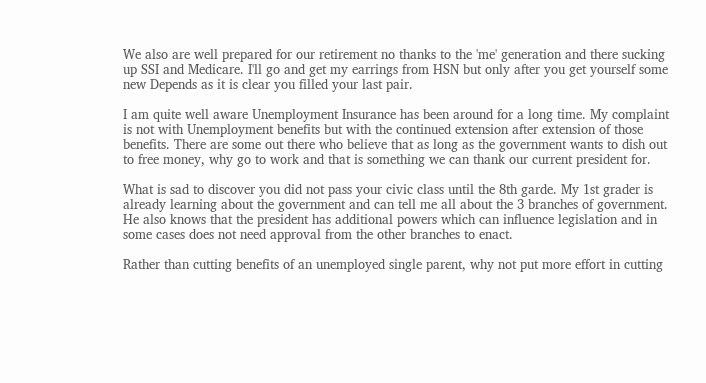We also are well prepared for our retirement no thanks to the 'me' generation and there sucking up SSI and Medicare. I'll go and get my earrings from HSN but only after you get yourself some new Depends as it is clear you filled your last pair.

I am quite well aware Unemployment Insurance has been around for a long time. My complaint is not with Unemployment benefits but with the continued extension after extension of those benefits. There are some out there who believe that as long as the government wants to dish out to free money, why go to work and that is something we can thank our current president for.

What is sad to discover you did not pass your civic class until the 8th garde. My 1st grader is already learning about the government and can tell me all about the 3 branches of government. He also knows that the president has additional powers which can influence legislation and in some cases does not need approval from the other branches to enact.

Rather than cutting benefits of an unemployed single parent, why not put more effort in cutting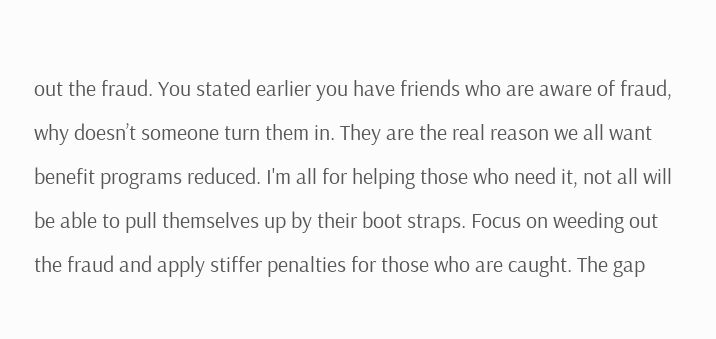out the fraud. You stated earlier you have friends who are aware of fraud, why doesn’t someone turn them in. They are the real reason we all want benefit programs reduced. I'm all for helping those who need it, not all will be able to pull themselves up by their boot straps. Focus on weeding out the fraud and apply stiffer penalties for those who are caught. The gap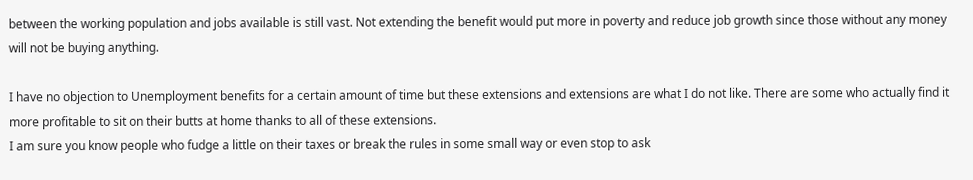between the working population and jobs available is still vast. Not extending the benefit would put more in poverty and reduce job growth since those without any money will not be buying anything.

I have no objection to Unemployment benefits for a certain amount of time but these extensions and extensions are what I do not like. There are some who actually find it more profitable to sit on their butts at home thanks to all of these extensions.
I am sure you know people who fudge a little on their taxes or break the rules in some small way or even stop to ask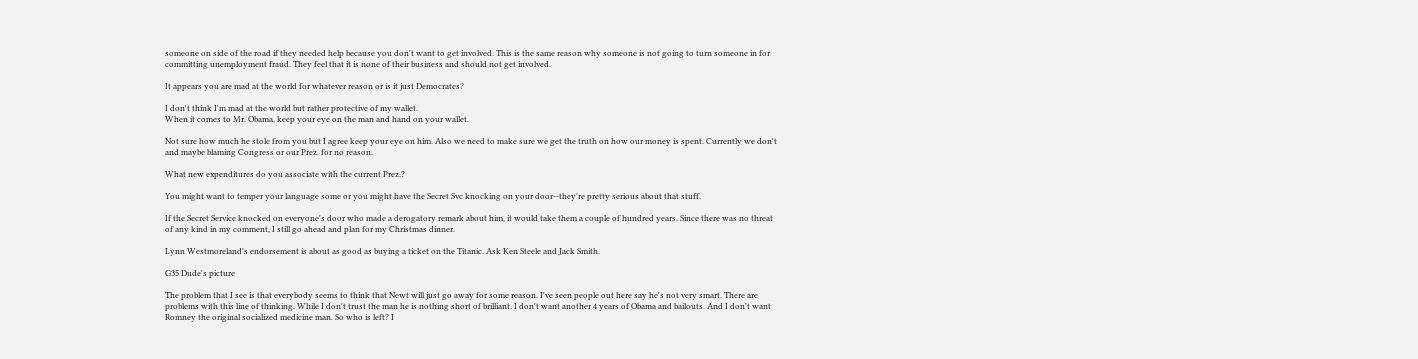someone on side of the road if they needed help because you don't want to get involved. This is the same reason why someone is not going to turn someone in for committing unemployment fraud. They feel that it is none of their business and should not get involved.

It appears you are mad at the world for whatever reason or is it just Democrates?

I don't think I'm mad at the world but rather protective of my wallet.
When it comes to Mr. Obama, keep your eye on the man and hand on your wallet.

Not sure how much he stole from you but I agree keep your eye on him. Also we need to make sure we get the truth on how our money is spent. Currently we don't and maybe blaming Congress or our Prez. for no reason.

What new expenditures do you associate with the current Prez.?

You might want to temper your language some or you might have the Secret Svc knocking on your door--they're pretty serious about that stuff.

If the Secret Service knocked on everyone's door who made a derogatory remark about him, it would take them a couple of hundred years. Since there was no threat of any kind in my comment, I still go ahead and plan for my Christmas dinner.

Lynn Westmoreland's endorsement is about as good as buying a ticket on the Titanic. Ask Ken Steele and Jack Smith.

G35 Dude's picture

The problem that I see is that everybody seems to think that Newt will just go away for some reason. I've seen people out here say he's not very smart. There are problems with this line of thinking. While I don't trust the man he is nothing short of brilliant. I don't want another 4 years of Obama and bailouts. And I don't want Romney the original socialized medicine man. So who is left? I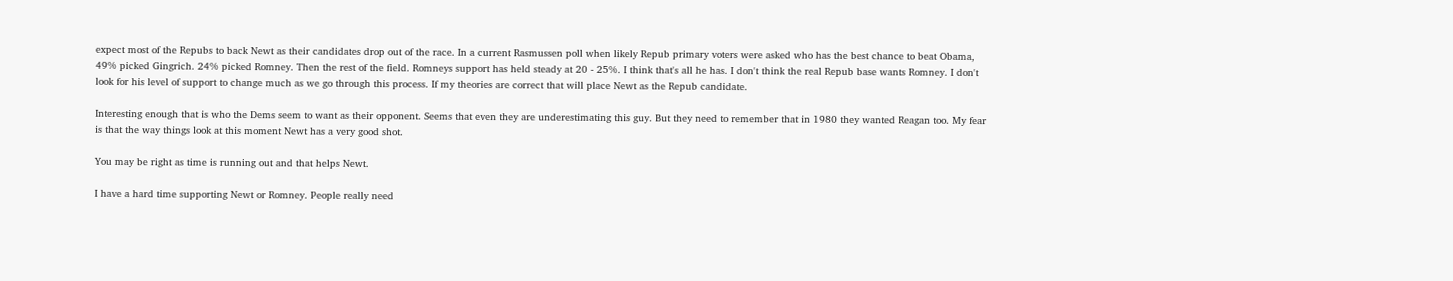expect most of the Repubs to back Newt as their candidates drop out of the race. In a current Rasmussen poll when likely Repub primary voters were asked who has the best chance to beat Obama, 49% picked Gingrich. 24% picked Romney. Then the rest of the field. Romneys support has held steady at 20 - 25%. I think that's all he has. I don't think the real Repub base wants Romney. I don't look for his level of support to change much as we go through this process. If my theories are correct that will place Newt as the Repub candidate.

Interesting enough that is who the Dems seem to want as their opponent. Seems that even they are underestimating this guy. But they need to remember that in 1980 they wanted Reagan too. My fear is that the way things look at this moment Newt has a very good shot.

You may be right as time is running out and that helps Newt.

I have a hard time supporting Newt or Romney. People really need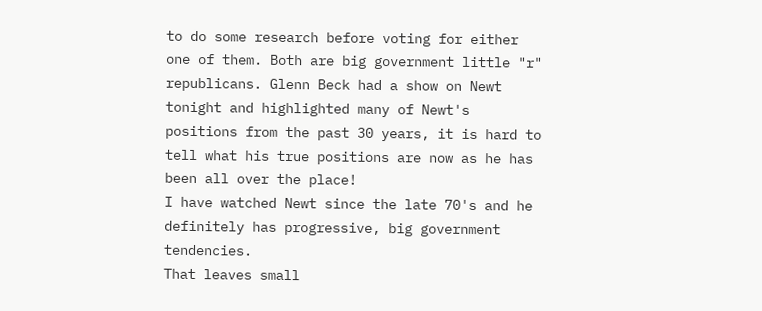to do some research before voting for either one of them. Both are big government little "r" republicans. Glenn Beck had a show on Newt tonight and highlighted many of Newt's positions from the past 30 years, it is hard to tell what his true positions are now as he has been all over the place!
I have watched Newt since the late 70's and he definitely has progressive, big government tendencies.
That leaves small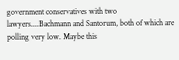government conservatives with two lawyers....Bachmann and Santorum, both of which are polling very low. Maybe this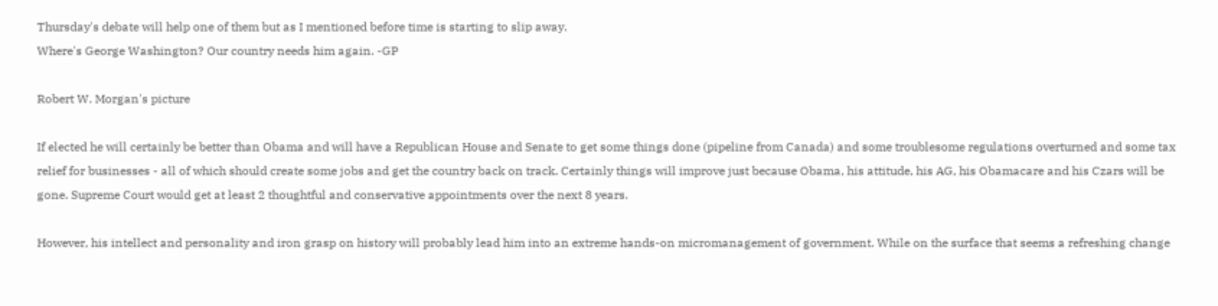Thursday's debate will help one of them but as I mentioned before time is starting to slip away.
Where's George Washington? Our country needs him again. -GP

Robert W. Morgan's picture

If elected he will certainly be better than Obama and will have a Republican House and Senate to get some things done (pipeline from Canada) and some troublesome regulations overturned and some tax relief for businesses - all of which should create some jobs and get the country back on track. Certainly things will improve just because Obama, his attitude, his AG, his Obamacare and his Czars will be gone. Supreme Court would get at least 2 thoughtful and conservative appointments over the next 8 years.

However, his intellect and personality and iron grasp on history will probably lead him into an extreme hands-on micromanagement of government. While on the surface that seems a refreshing change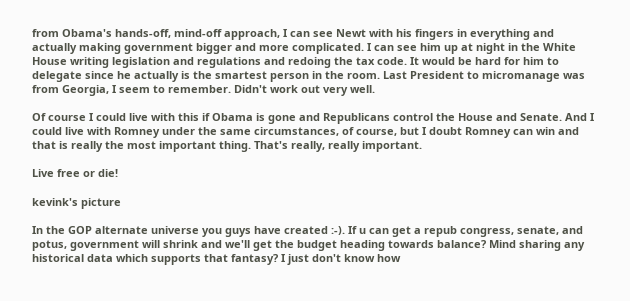from Obama's hands-off, mind-off approach, I can see Newt with his fingers in everything and actually making government bigger and more complicated. I can see him up at night in the White House writing legislation and regulations and redoing the tax code. It would be hard for him to delegate since he actually is the smartest person in the room. Last President to micromanage was from Georgia, I seem to remember. Didn't work out very well.

Of course I could live with this if Obama is gone and Republicans control the House and Senate. And I could live with Romney under the same circumstances, of course, but I doubt Romney can win and that is really the most important thing. That's really, really important.

Live free or die!

kevink's picture

In the GOP alternate universe you guys have created :-). If u can get a repub congress, senate, and potus, government will shrink and we'll get the budget heading towards balance? Mind sharing any historical data which supports that fantasy? I just don't know how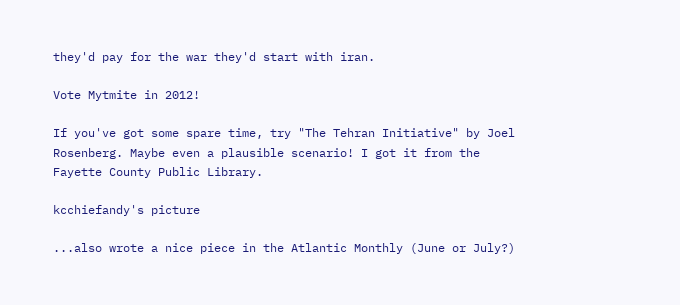they'd pay for the war they'd start with iran.

Vote Mytmite in 2012!

If you've got some spare time, try "The Tehran Initiative" by Joel Rosenberg. Maybe even a plausible scenario! I got it from the Fayette County Public Library.

kcchiefandy's picture

...also wrote a nice piece in the Atlantic Monthly (June or July?)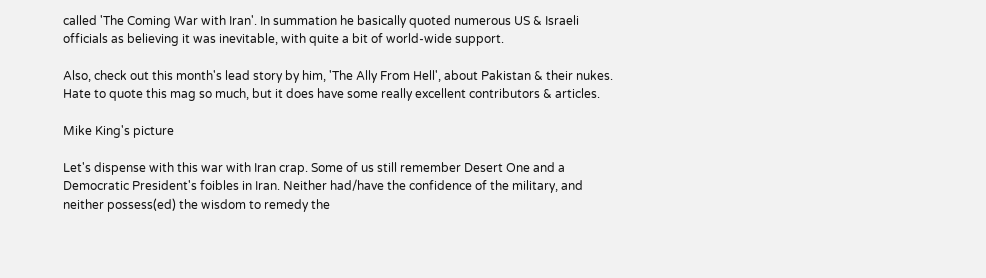called 'The Coming War with Iran'. In summation he basically quoted numerous US & Israeli officials as believing it was inevitable, with quite a bit of world-wide support.

Also, check out this month's lead story by him, 'The Ally From Hell', about Pakistan & their nukes. Hate to quote this mag so much, but it does have some really excellent contributors & articles.

Mike King's picture

Let's dispense with this war with Iran crap. Some of us still remember Desert One and a Democratic President's foibles in Iran. Neither had/have the confidence of the military, and neither possess(ed) the wisdom to remedy the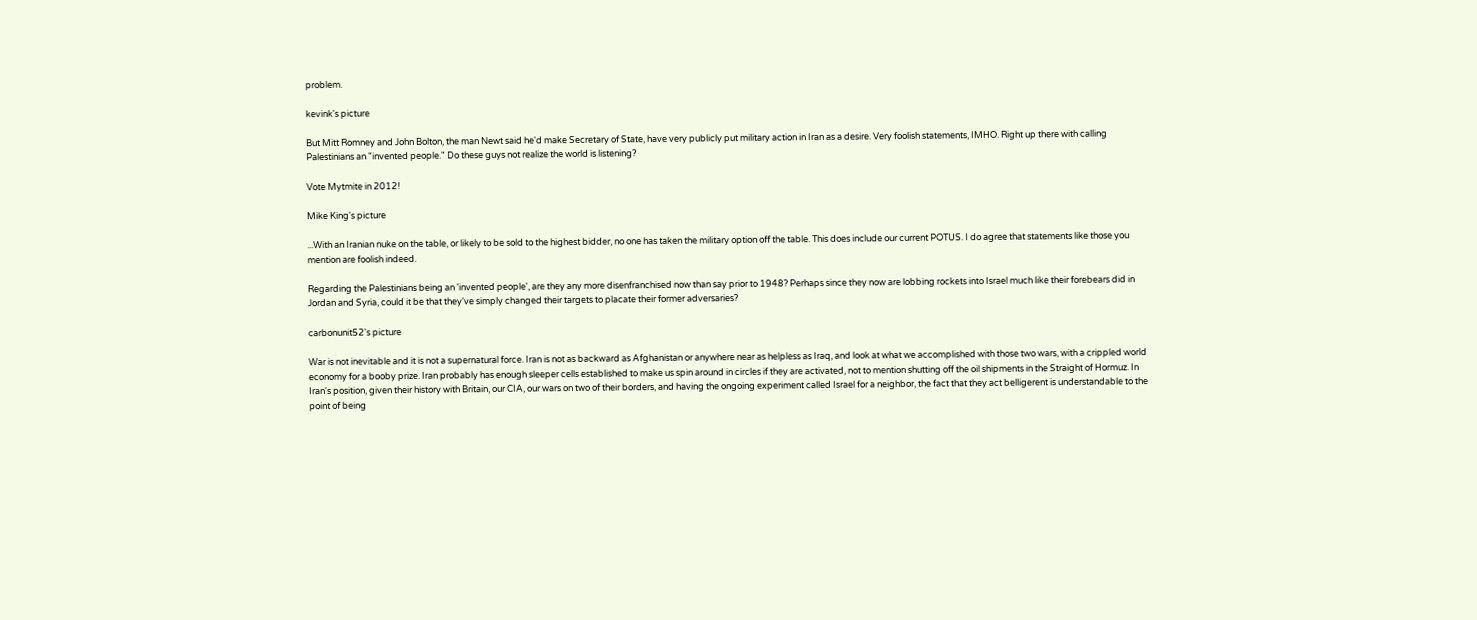problem.

kevink's picture

But Mitt Romney and John Bolton, the man Newt said he'd make Secretary of State, have very publicly put military action in Iran as a desire. Very foolish statements, IMHO. Right up there with calling Palestinians an "invented people." Do these guys not realize the world is listening?

Vote Mytmite in 2012!

Mike King's picture

...With an Iranian nuke on the table, or likely to be sold to the highest bidder, no one has taken the military option off the table. This does include our current POTUS. I do agree that statements like those you mention are foolish indeed.

Regarding the Palestinians being an 'invented people', are they any more disenfranchised now than say prior to 1948? Perhaps since they now are lobbing rockets into Israel much like their forebears did in Jordan and Syria, could it be that they've simply changed their targets to placate their former adversaries?

carbonunit52's picture

War is not inevitable and it is not a supernatural force. Iran is not as backward as Afghanistan or anywhere near as helpless as Iraq, and look at what we accomplished with those two wars, with a crippled world economy for a booby prize. Iran probably has enough sleeper cells established to make us spin around in circles if they are activated, not to mention shutting off the oil shipments in the Straight of Hormuz. In Iran's position, given their history with Britain, our CIA, our wars on two of their borders, and having the ongoing experiment called Israel for a neighbor, the fact that they act belligerent is understandable to the point of being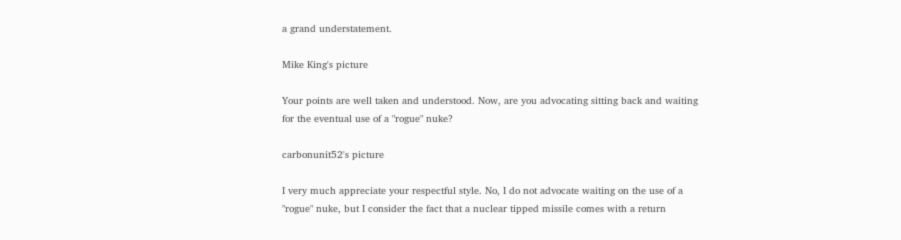a grand understatement.

Mike King's picture

Your points are well taken and understood. Now, are you advocating sitting back and waiting for the eventual use of a "rogue" nuke?

carbonunit52's picture

I very much appreciate your respectful style. No, I do not advocate waiting on the use of a "rogue" nuke, but I consider the fact that a nuclear tipped missile comes with a return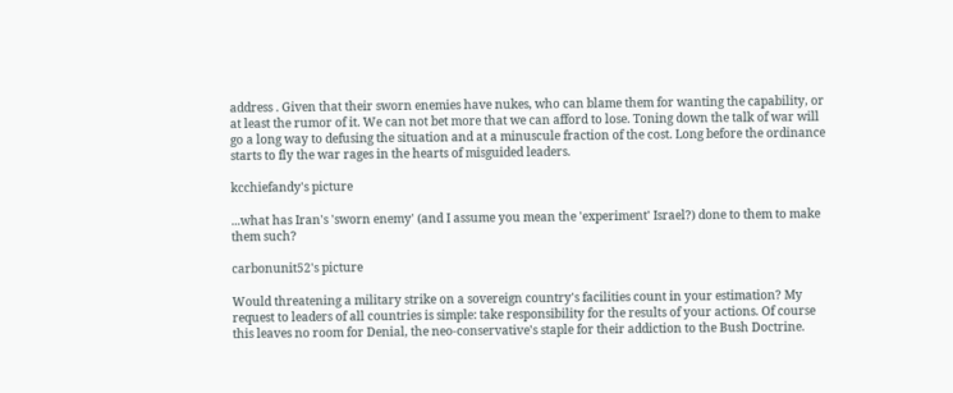address . Given that their sworn enemies have nukes, who can blame them for wanting the capability, or at least the rumor of it. We can not bet more that we can afford to lose. Toning down the talk of war will go a long way to defusing the situation and at a minuscule fraction of the cost. Long before the ordinance starts to fly the war rages in the hearts of misguided leaders.

kcchiefandy's picture

...what has Iran's 'sworn enemy' (and I assume you mean the 'experiment' Israel?) done to them to make them such?

carbonunit52's picture

Would threatening a military strike on a sovereign country's facilities count in your estimation? My request to leaders of all countries is simple: take responsibility for the results of your actions. Of course this leaves no room for Denial, the neo-conservative's staple for their addiction to the Bush Doctrine.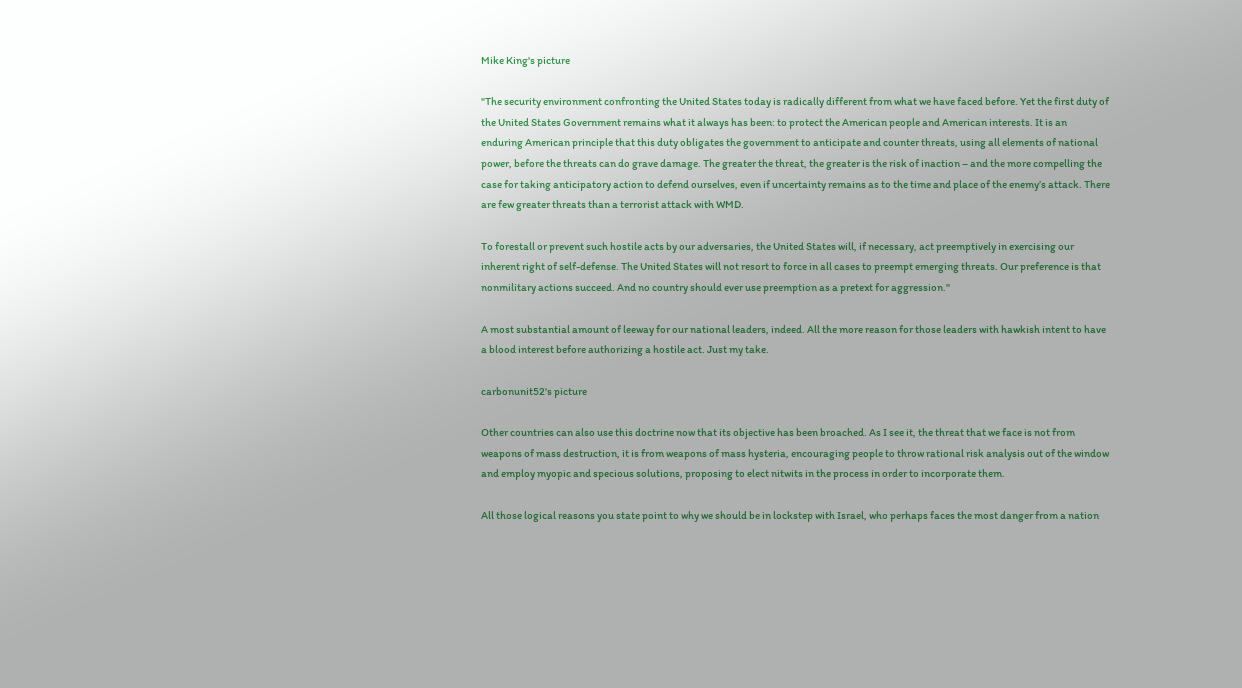Mike King's picture

"The security environment confronting the United States today is radically different from what we have faced before. Yet the first duty of the United States Government remains what it always has been: to protect the American people and American interests. It is an enduring American principle that this duty obligates the government to anticipate and counter threats, using all elements of national power, before the threats can do grave damage. The greater the threat, the greater is the risk of inaction – and the more compelling the case for taking anticipatory action to defend ourselves, even if uncertainty remains as to the time and place of the enemy’s attack. There are few greater threats than a terrorist attack with WMD.

To forestall or prevent such hostile acts by our adversaries, the United States will, if necessary, act preemptively in exercising our inherent right of self-defense. The United States will not resort to force in all cases to preempt emerging threats. Our preference is that nonmilitary actions succeed. And no country should ever use preemption as a pretext for aggression."

A most substantial amount of leeway for our national leaders, indeed. All the more reason for those leaders with hawkish intent to have a blood interest before authorizing a hostile act. Just my take.

carbonunit52's picture

Other countries can also use this doctrine now that its objective has been broached. As I see it, the threat that we face is not from weapons of mass destruction, it is from weapons of mass hysteria, encouraging people to throw rational risk analysis out of the window and employ myopic and specious solutions, proposing to elect nitwits in the process in order to incorporate them.

All those logical reasons you state point to why we should be in lockstep with Israel, who perhaps faces the most danger from a nation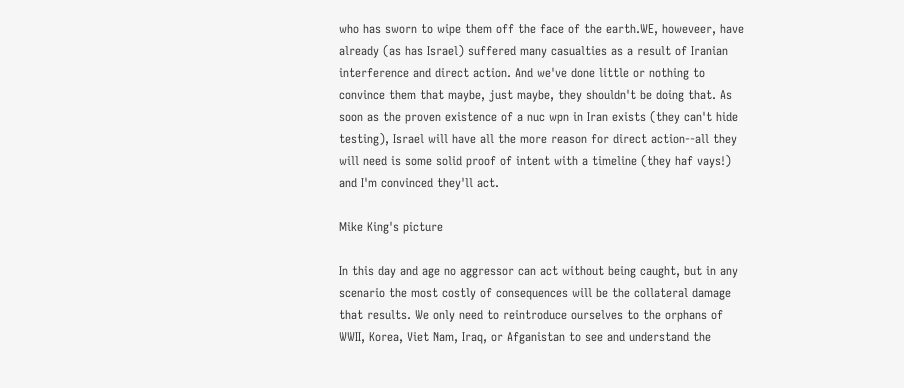who has sworn to wipe them off the face of the earth.WE, howeveer, have already (as has Israel) suffered many casualties as a result of Iranian interference and direct action. And we've done little or nothing to convince them that maybe, just maybe, they shouldn't be doing that. As soon as the proven existence of a nuc wpn in Iran exists (they can't hide testing), Israel will have all the more reason for direct action--all they will need is some solid proof of intent with a timeline (they haf vays!) and I'm convinced they'll act.

Mike King's picture

In this day and age no aggressor can act without being caught, but in any scenario the most costly of consequences will be the collateral damage that results. We only need to reintroduce ourselves to the orphans of WWII, Korea, Viet Nam, Iraq, or Afganistan to see and understand the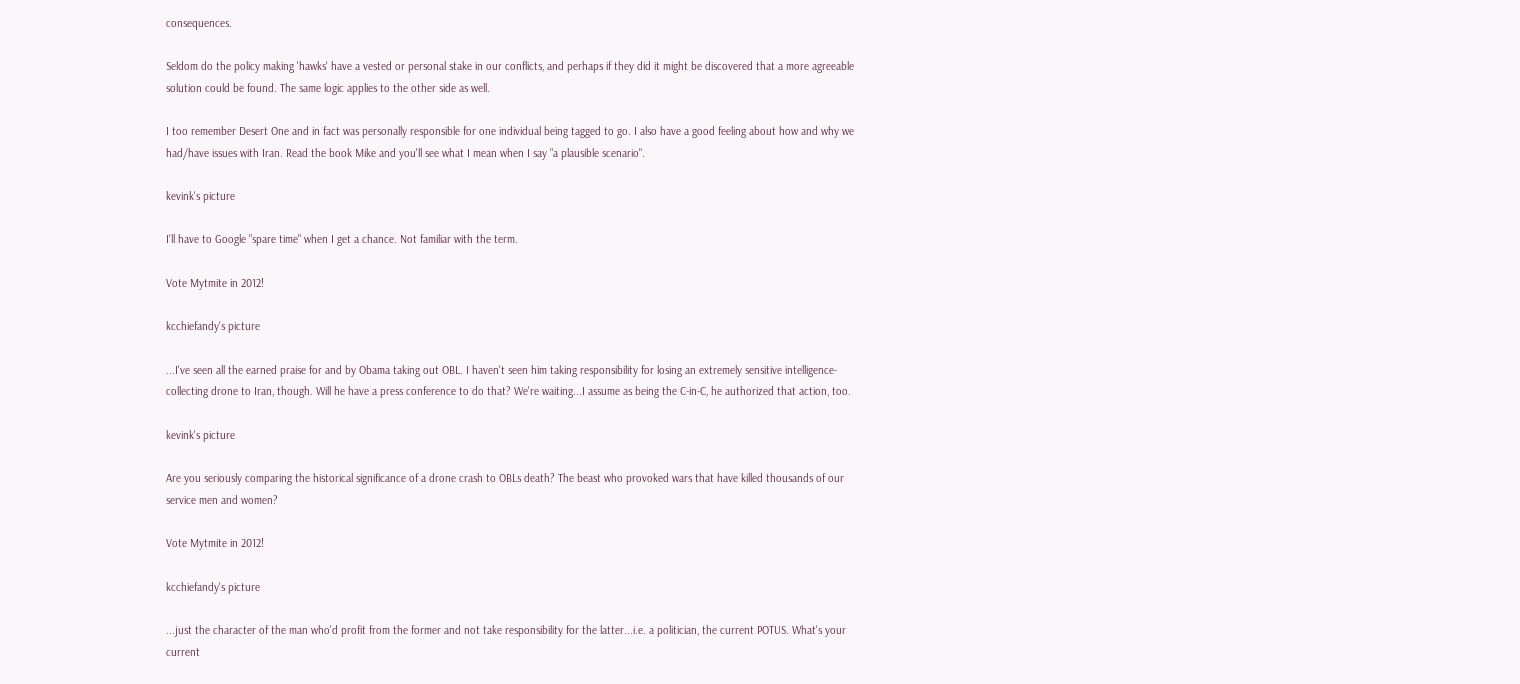consequences.

Seldom do the policy making 'hawks' have a vested or personal stake in our conflicts, and perhaps if they did it might be discovered that a more agreeable solution could be found. The same logic applies to the other side as well.

I too remember Desert One and in fact was personally responsible for one individual being tagged to go. I also have a good feeling about how and why we had/have issues with Iran. Read the book Mike and you'll see what I mean when I say "a plausible scenario".

kevink's picture

I'll have to Google "spare time" when I get a chance. Not familiar with the term.

Vote Mytmite in 2012!

kcchiefandy's picture

...I've seen all the earned praise for and by Obama taking out OBL. I haven't seen him taking responsibility for losing an extremely sensitive intelligence-collecting drone to Iran, though. Will he have a press conference to do that? We're waiting...I assume as being the C-in-C, he authorized that action, too.

kevink's picture

Are you seriously comparing the historical significance of a drone crash to OBLs death? The beast who provoked wars that have killed thousands of our service men and women?

Vote Mytmite in 2012!

kcchiefandy's picture

...just the character of the man who'd profit from the former and not take responsibility for the latter...i.e. a politician, the current POTUS. What's your current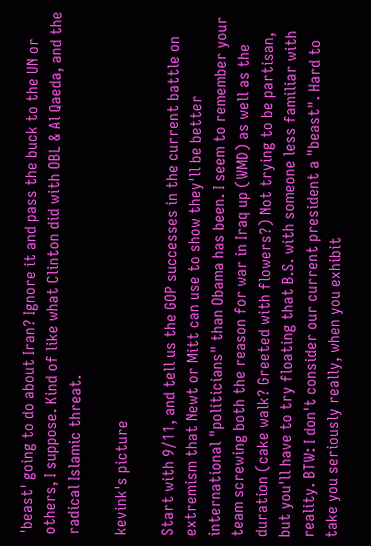'beast' going to do about Iran? Ignore it and pass the buck to the UN or others, I suppose. Kind of like what Clinton did with OBL & Al Qaeda, and the radical Islamic threat.

kevink's picture

Start with 9/11, and tell us the GOP successes in the current battle on extremism that Newt or Mitt can use to show they'll be better international "politicians" than Obama has been. I seem to remember your team screwing both the reason for war in Iraq up (WMD) as well as the duration (cake walk? Greeted with flowers?) Not trying to be partisan, but you'll have to try floating that B.S. with someone less familiar with reality. BTW: I don't consider our current president a "beast". Hard to take you seriously really, when you exhibit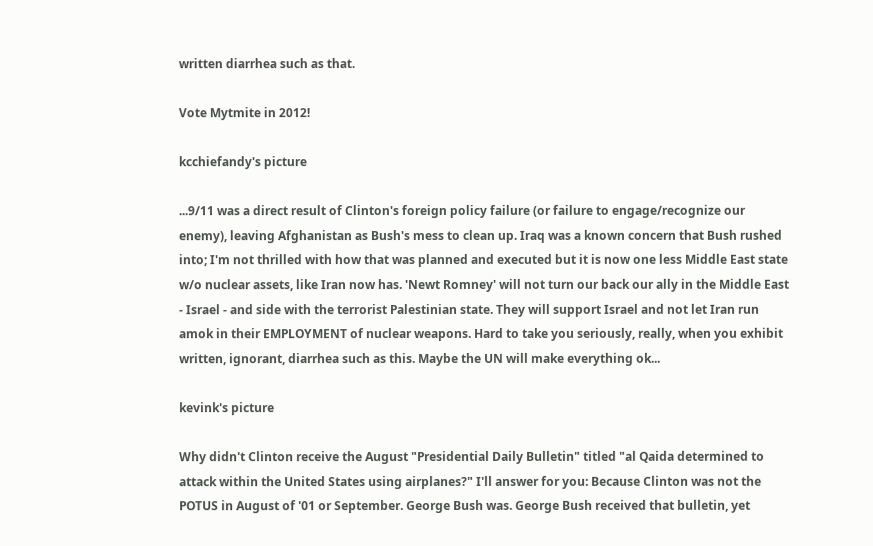written diarrhea such as that.

Vote Mytmite in 2012!

kcchiefandy's picture

...9/11 was a direct result of Clinton's foreign policy failure (or failure to engage/recognize our enemy), leaving Afghanistan as Bush's mess to clean up. Iraq was a known concern that Bush rushed into; I'm not thrilled with how that was planned and executed but it is now one less Middle East state w/o nuclear assets, like Iran now has. 'Newt Romney' will not turn our back our ally in the Middle East - Israel - and side with the terrorist Palestinian state. They will support Israel and not let Iran run amok in their EMPLOYMENT of nuclear weapons. Hard to take you seriously, really, when you exhibit written, ignorant, diarrhea such as this. Maybe the UN will make everything ok...

kevink's picture

Why didn't Clinton receive the August "Presidential Daily Bulletin" titled "al Qaida determined to attack within the United States using airplanes?" I'll answer for you: Because Clinton was not the POTUS in August of '01 or September. George Bush was. George Bush received that bulletin, yet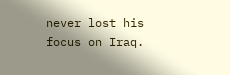never lost his focus on Iraq.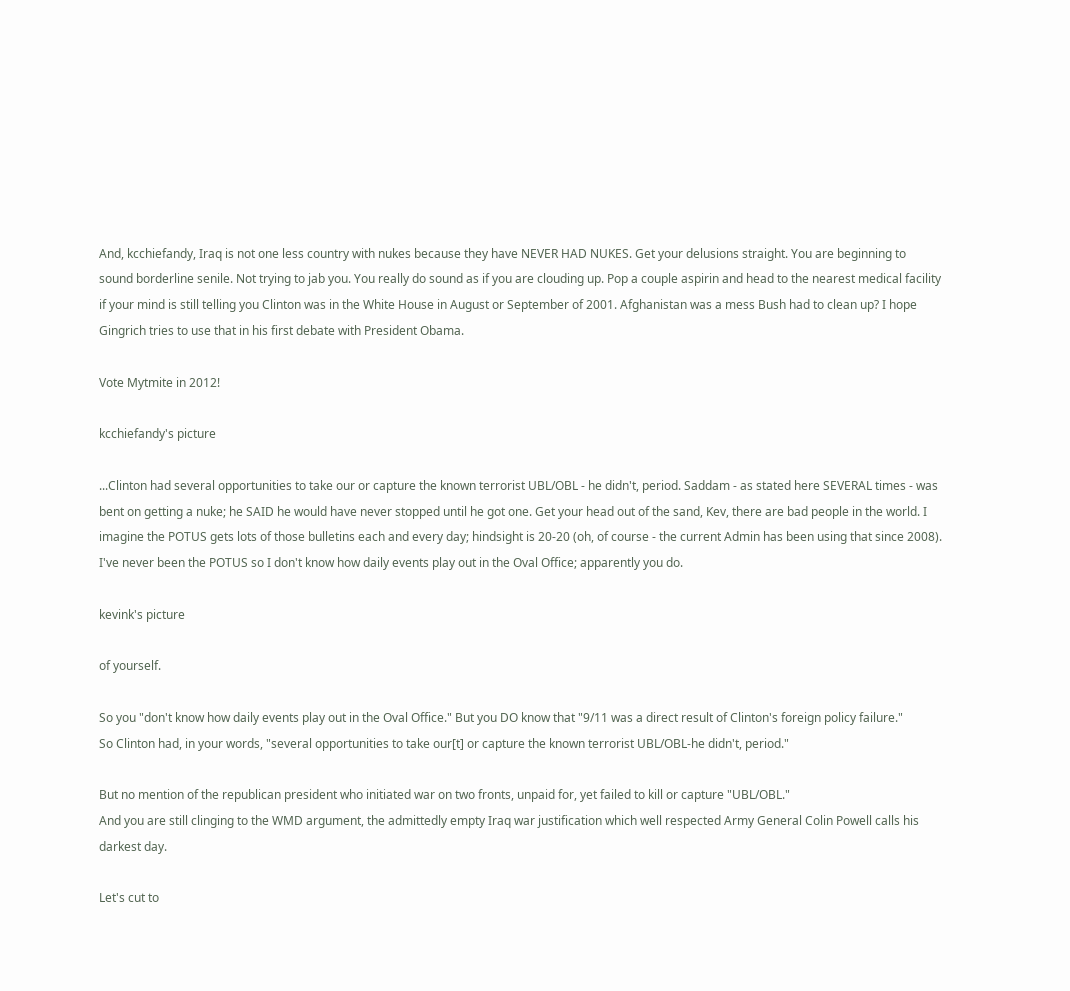And, kcchiefandy, Iraq is not one less country with nukes because they have NEVER HAD NUKES. Get your delusions straight. You are beginning to sound borderline senile. Not trying to jab you. You really do sound as if you are clouding up. Pop a couple aspirin and head to the nearest medical facility if your mind is still telling you Clinton was in the White House in August or September of 2001. Afghanistan was a mess Bush had to clean up? I hope Gingrich tries to use that in his first debate with President Obama.

Vote Mytmite in 2012!

kcchiefandy's picture

...Clinton had several opportunities to take our or capture the known terrorist UBL/OBL - he didn't, period. Saddam - as stated here SEVERAL times - was bent on getting a nuke; he SAID he would have never stopped until he got one. Get your head out of the sand, Kev, there are bad people in the world. I imagine the POTUS gets lots of those bulletins each and every day; hindsight is 20-20 (oh, of course - the current Admin has been using that since 2008). I've never been the POTUS so I don't know how daily events play out in the Oval Office; apparently you do.

kevink's picture

of yourself.

So you "don't know how daily events play out in the Oval Office." But you DO know that "9/11 was a direct result of Clinton's foreign policy failure."
So Clinton had, in your words, "several opportunities to take our[t] or capture the known terrorist UBL/OBL-he didn't, period."

But no mention of the republican president who initiated war on two fronts, unpaid for, yet failed to kill or capture "UBL/OBL."
And you are still clinging to the WMD argument, the admittedly empty Iraq war justification which well respected Army General Colin Powell calls his darkest day.

Let's cut to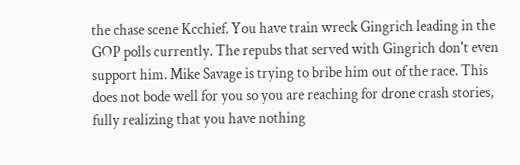the chase scene Kcchief. You have train wreck Gingrich leading in the GOP polls currently. The repubs that served with Gingrich don't even support him. Mike Savage is trying to bribe him out of the race. This does not bode well for you so you are reaching for drone crash stories, fully realizing that you have nothing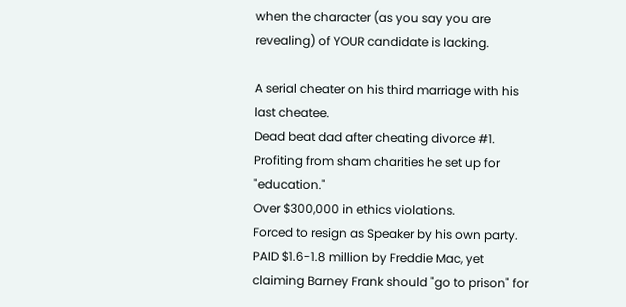when the character (as you say you are revealing) of YOUR candidate is lacking.

A serial cheater on his third marriage with his last cheatee.
Dead beat dad after cheating divorce #1.
Profiting from sham charities he set up for "education."
Over $300,000 in ethics violations.
Forced to resign as Speaker by his own party.
PAID $1.6-1.8 million by Freddie Mac, yet claiming Barney Frank should "go to prison" for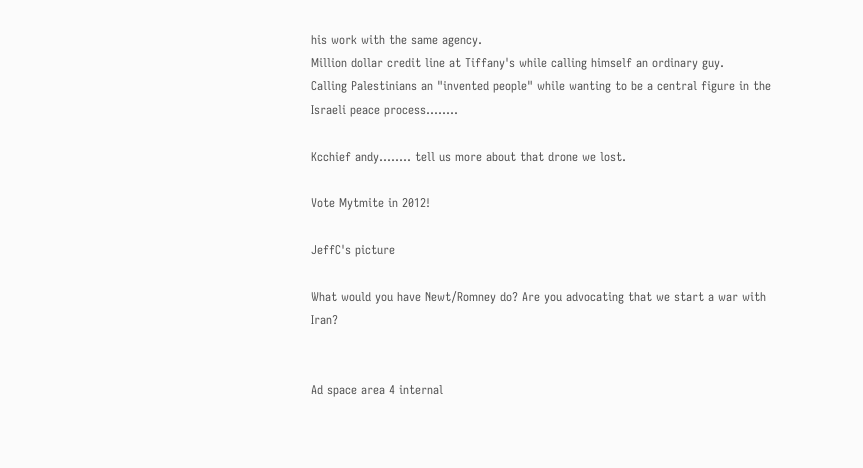his work with the same agency.
Million dollar credit line at Tiffany's while calling himself an ordinary guy.
Calling Palestinians an "invented people" while wanting to be a central figure in the Israeli peace process........

Kcchief andy........ tell us more about that drone we lost.

Vote Mytmite in 2012!

JeffC's picture

What would you have Newt/Romney do? Are you advocating that we start a war with Iran?


Ad space area 4 internal